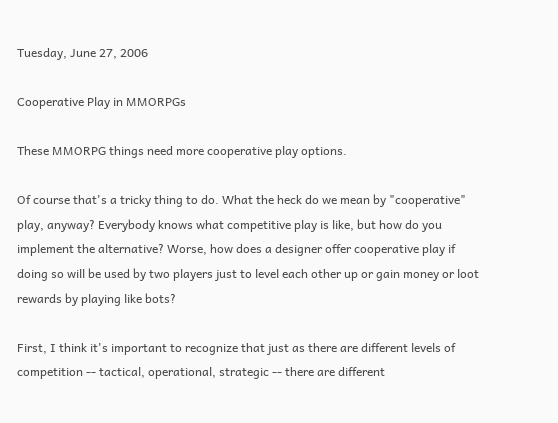Tuesday, June 27, 2006

Cooperative Play in MMORPGs

These MMORPG things need more cooperative play options.

Of course that's a tricky thing to do. What the heck do we mean by "cooperative" play, anyway? Everybody knows what competitive play is like, but how do you implement the alternative? Worse, how does a designer offer cooperative play if doing so will be used by two players just to level each other up or gain money or loot rewards by playing like bots?

First, I think it's important to recognize that just as there are different levels of competition -- tactical, operational, strategic -- there are different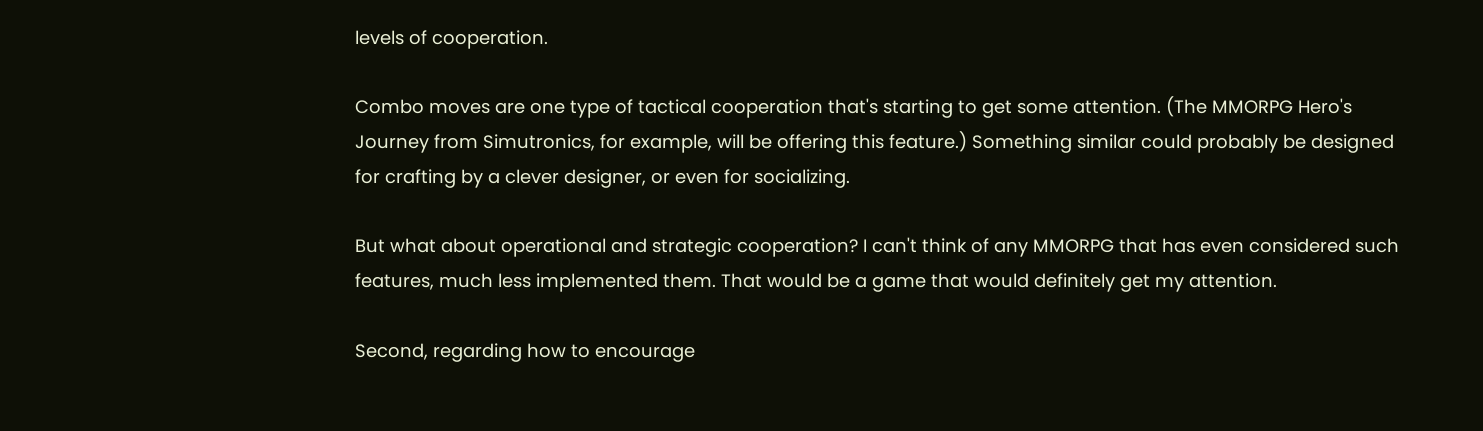levels of cooperation.

Combo moves are one type of tactical cooperation that's starting to get some attention. (The MMORPG Hero's Journey from Simutronics, for example, will be offering this feature.) Something similar could probably be designed for crafting by a clever designer, or even for socializing.

But what about operational and strategic cooperation? I can't think of any MMORPG that has even considered such features, much less implemented them. That would be a game that would definitely get my attention.

Second, regarding how to encourage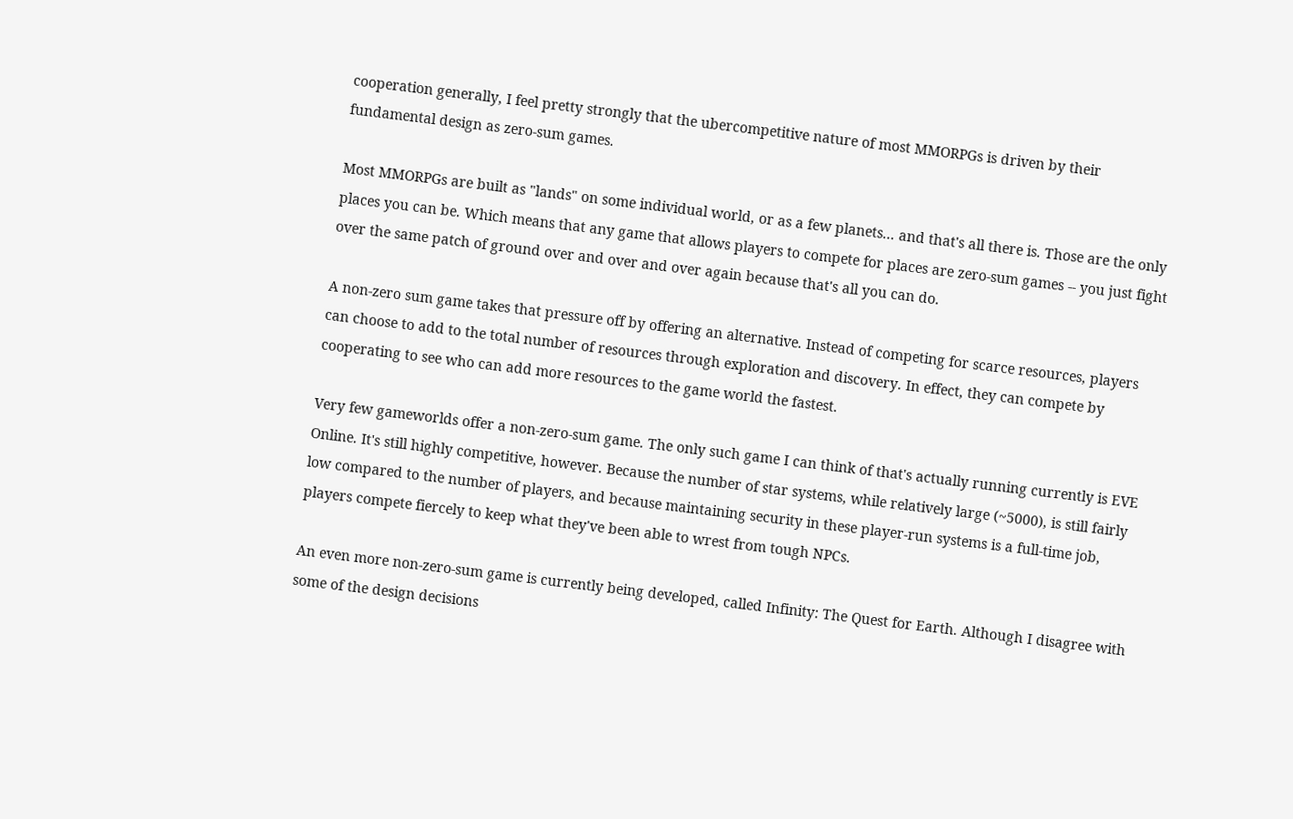cooperation generally, I feel pretty strongly that the ubercompetitive nature of most MMORPGs is driven by their fundamental design as zero-sum games.

Most MMORPGs are built as "lands" on some individual world, or as a few planets... and that's all there is. Those are the only places you can be. Which means that any game that allows players to compete for places are zero-sum games -- you just fight over the same patch of ground over and over and over again because that's all you can do.

A non-zero sum game takes that pressure off by offering an alternative. Instead of competing for scarce resources, players can choose to add to the total number of resources through exploration and discovery. In effect, they can compete by cooperating to see who can add more resources to the game world the fastest.

Very few gameworlds offer a non-zero-sum game. The only such game I can think of that's actually running currently is EVE Online. It's still highly competitive, however. Because the number of star systems, while relatively large (~5000), is still fairly low compared to the number of players, and because maintaining security in these player-run systems is a full-time job, players compete fiercely to keep what they've been able to wrest from tough NPCs.

An even more non-zero-sum game is currently being developed, called Infinity: The Quest for Earth. Although I disagree with some of the design decisions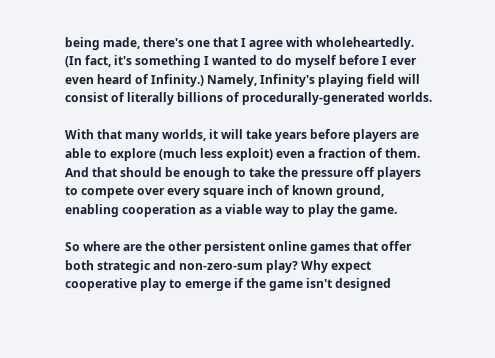being made, there's one that I agree with wholeheartedly. (In fact, it's something I wanted to do myself before I ever even heard of Infinity.) Namely, Infinity's playing field will consist of literally billions of procedurally-generated worlds.

With that many worlds, it will take years before players are able to explore (much less exploit) even a fraction of them. And that should be enough to take the pressure off players to compete over every square inch of known ground, enabling cooperation as a viable way to play the game.

So where are the other persistent online games that offer both strategic and non-zero-sum play? Why expect cooperative play to emerge if the game isn't designed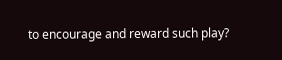to encourage and reward such play?